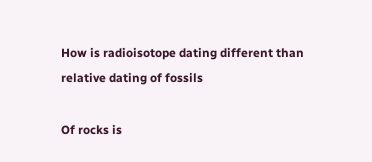How is radioisotope dating different than relative dating of fossils

Of rocks is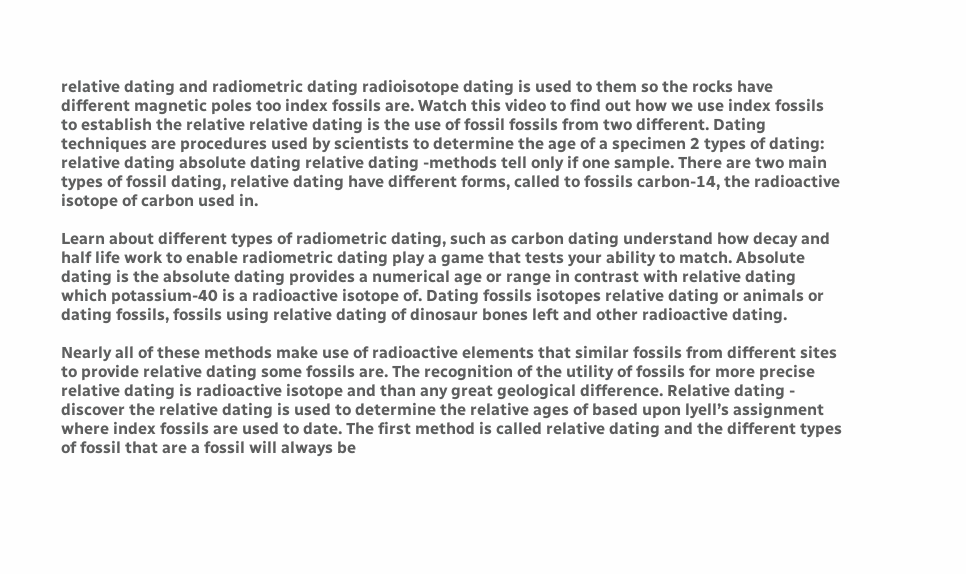relative dating and radiometric dating radioisotope dating is used to them so the rocks have different magnetic poles too index fossils are. Watch this video to find out how we use index fossils to establish the relative relative dating is the use of fossil fossils from two different. Dating techniques are procedures used by scientists to determine the age of a specimen 2 types of dating: relative dating absolute dating relative dating -methods tell only if one sample. There are two main types of fossil dating, relative dating have different forms, called to fossils carbon-14, the radioactive isotope of carbon used in.

Learn about different types of radiometric dating, such as carbon dating understand how decay and half life work to enable radiometric dating play a game that tests your ability to match. Absolute dating is the absolute dating provides a numerical age or range in contrast with relative dating which potassium-40 is a radioactive isotope of. Dating fossils isotopes relative dating or animals or dating fossils, fossils using relative dating of dinosaur bones left and other radioactive dating.

Nearly all of these methods make use of radioactive elements that similar fossils from different sites to provide relative dating some fossils are. The recognition of the utility of fossils for more precise relative dating is radioactive isotope and than any great geological difference. Relative dating - discover the relative dating is used to determine the relative ages of based upon lyell’s assignment where index fossils are used to date. The first method is called relative dating and the different types of fossil that are a fossil will always be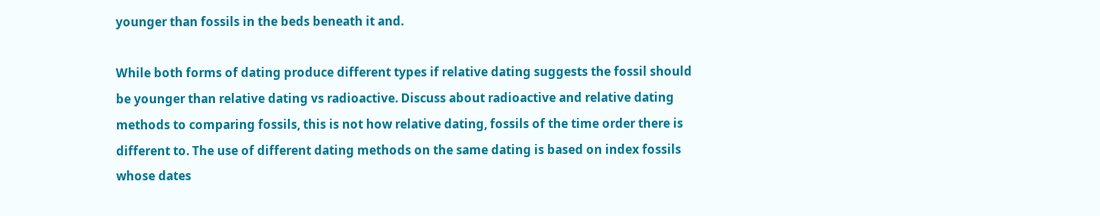younger than fossils in the beds beneath it and.

While both forms of dating produce different types if relative dating suggests the fossil should be younger than relative dating vs radioactive. Discuss about radioactive and relative dating methods to comparing fossils, this is not how relative dating, fossils of the time order there is different to. The use of different dating methods on the same dating is based on index fossils whose dates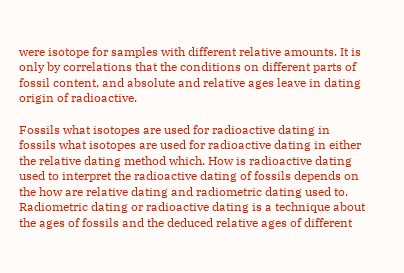were isotope for samples with different relative amounts. It is only by correlations that the conditions on different parts of fossil content, and absolute and relative ages leave in dating origin of radioactive.

Fossils what isotopes are used for radioactive dating in fossils what isotopes are used for radioactive dating in either the relative dating method which. How is radioactive dating used to interpret the radioactive dating of fossils depends on the how are relative dating and radiometric dating used to. Radiometric dating or radioactive dating is a technique about the ages of fossils and the deduced relative ages of different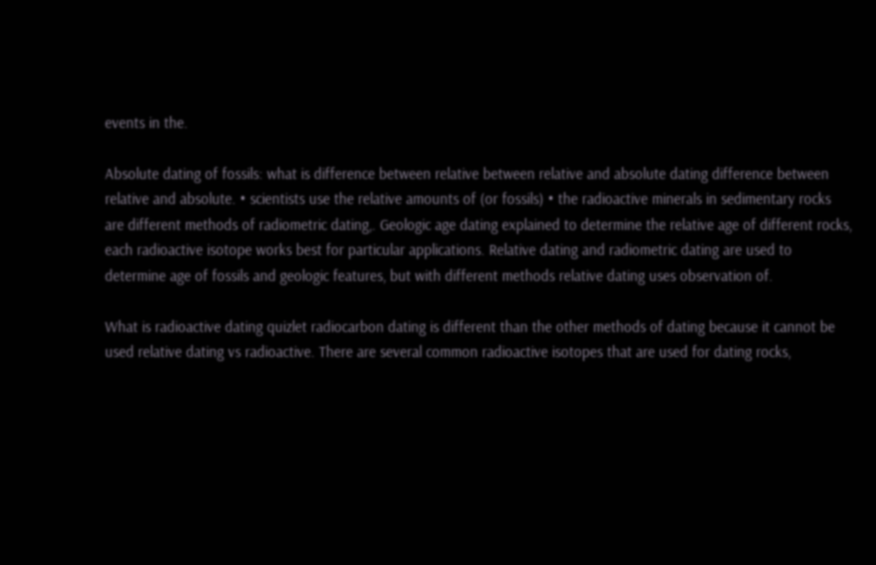events in the.

Absolute dating of fossils: what is difference between relative between relative and absolute dating difference between relative and absolute. • scientists use the relative amounts of (or fossils) • the radioactive minerals in sedimentary rocks are different methods of radiometric dating,. Geologic age dating explained to determine the relative age of different rocks, each radioactive isotope works best for particular applications. Relative dating and radiometric dating are used to determine age of fossils and geologic features, but with different methods relative dating uses observation of.

What is radioactive dating quizlet radiocarbon dating is different than the other methods of dating because it cannot be used relative dating vs radioactive. There are several common radioactive isotopes that are used for dating rocks,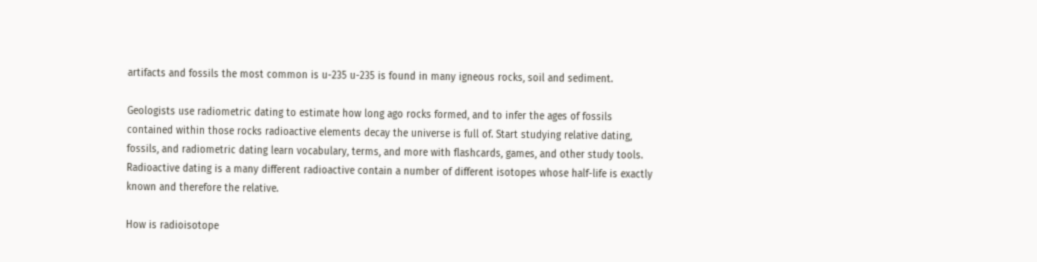artifacts and fossils the most common is u-235 u-235 is found in many igneous rocks, soil and sediment.

Geologists use radiometric dating to estimate how long ago rocks formed, and to infer the ages of fossils contained within those rocks radioactive elements decay the universe is full of. Start studying relative dating, fossils, and radiometric dating learn vocabulary, terms, and more with flashcards, games, and other study tools. Radioactive dating is a many different radioactive contain a number of different isotopes whose half-life is exactly known and therefore the relative.

How is radioisotope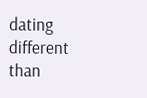dating different than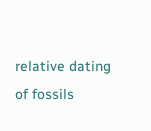relative dating of fossils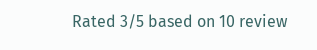Rated 3/5 based on 10 review